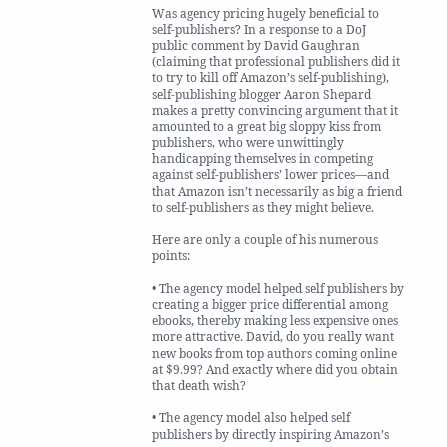Was agency pricing hugely beneficial to self-publishers? In a response to a DoJ public comment by David Gaughran (claiming that professional publishers did it to try to kill off Amazon’s self-publishing), self-publishing blogger Aaron Shepard makes a pretty convincing argument that it amounted to a great big sloppy kiss from publishers, who were unwittingly handicapping themselves in competing against self-publishers’ lower prices—and that Amazon isn’t necessarily as big a friend to self-publishers as they might believe.

Here are only a couple of his numerous points:

• The agency model helped self publishers by creating a bigger price differential among ebooks, thereby making less expensive ones more attractive. David, do you really want new books from top authors coming online at $9.99? And exactly where did you obtain that death wish?

• The agency model also helped self publishers by directly inspiring Amazon’s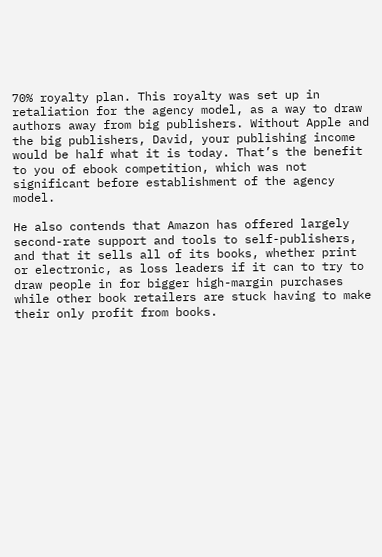70% royalty plan. This royalty was set up in retaliation for the agency model, as a way to draw authors away from big publishers. Without Apple and the big publishers, David, your publishing income would be half what it is today. That’s the benefit to you of ebook competition, which was not significant before establishment of the agency model.

He also contends that Amazon has offered largely second-rate support and tools to self-publishers, and that it sells all of its books, whether print or electronic, as loss leaders if it can to try to draw people in for bigger high-margin purchases while other book retailers are stuck having to make their only profit from books.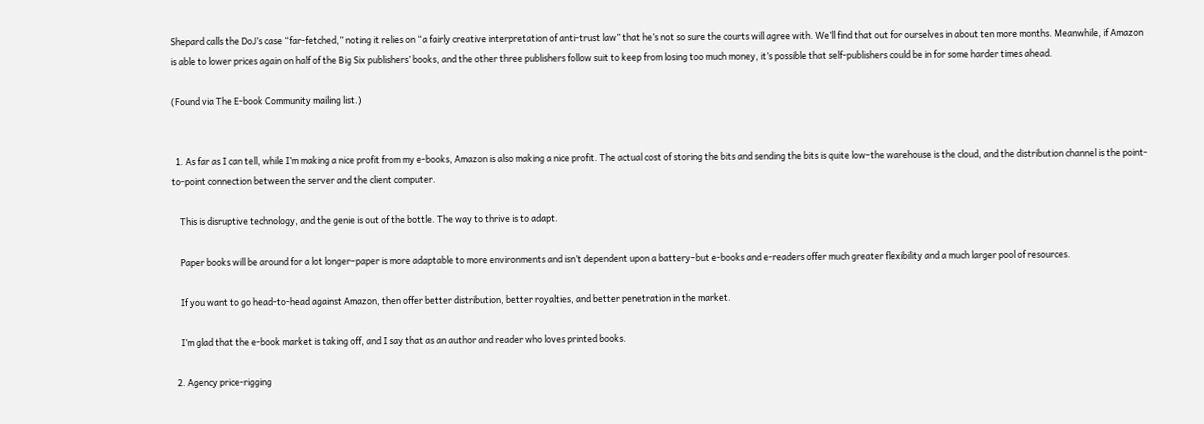Shepard calls the DoJ’s case “far-fetched,” noting it relies on “a fairly creative interpretation of anti-trust law” that he’s not so sure the courts will agree with. We’ll find that out for ourselves in about ten more months. Meanwhile, if Amazon is able to lower prices again on half of the Big Six publishers’ books, and the other three publishers follow suit to keep from losing too much money, it’s possible that self-publishers could be in for some harder times ahead.

(Found via The E-book Community mailing list.)


  1. As far as I can tell, while I’m making a nice profit from my e-books, Amazon is also making a nice profit. The actual cost of storing the bits and sending the bits is quite low–the warehouse is the cloud, and the distribution channel is the point-to-point connection between the server and the client computer.

    This is disruptive technology, and the genie is out of the bottle. The way to thrive is to adapt.

    Paper books will be around for a lot longer–paper is more adaptable to more environments and isn’t dependent upon a battery–but e-books and e-readers offer much greater flexibility and a much larger pool of resources.

    If you want to go head-to-head against Amazon, then offer better distribution, better royalties, and better penetration in the market.

    I’m glad that the e-book market is taking off, and I say that as an author and reader who loves printed books.

  2. Agency price-rigging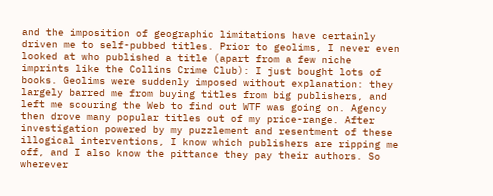and the imposition of geographic limitations have certainly driven me to self-pubbed titles. Prior to geolims, I never even looked at who published a title (apart from a few niche imprints like the Collins Crime Club): I just bought lots of books. Geolims were suddenly imposed without explanation: they largely barred me from buying titles from big publishers, and left me scouring the Web to find out WTF was going on. Agency then drove many popular titles out of my price-range. After investigation powered by my puzzlement and resentment of these illogical interventions, I know which publishers are ripping me off, and I also know the pittance they pay their authors. So wherever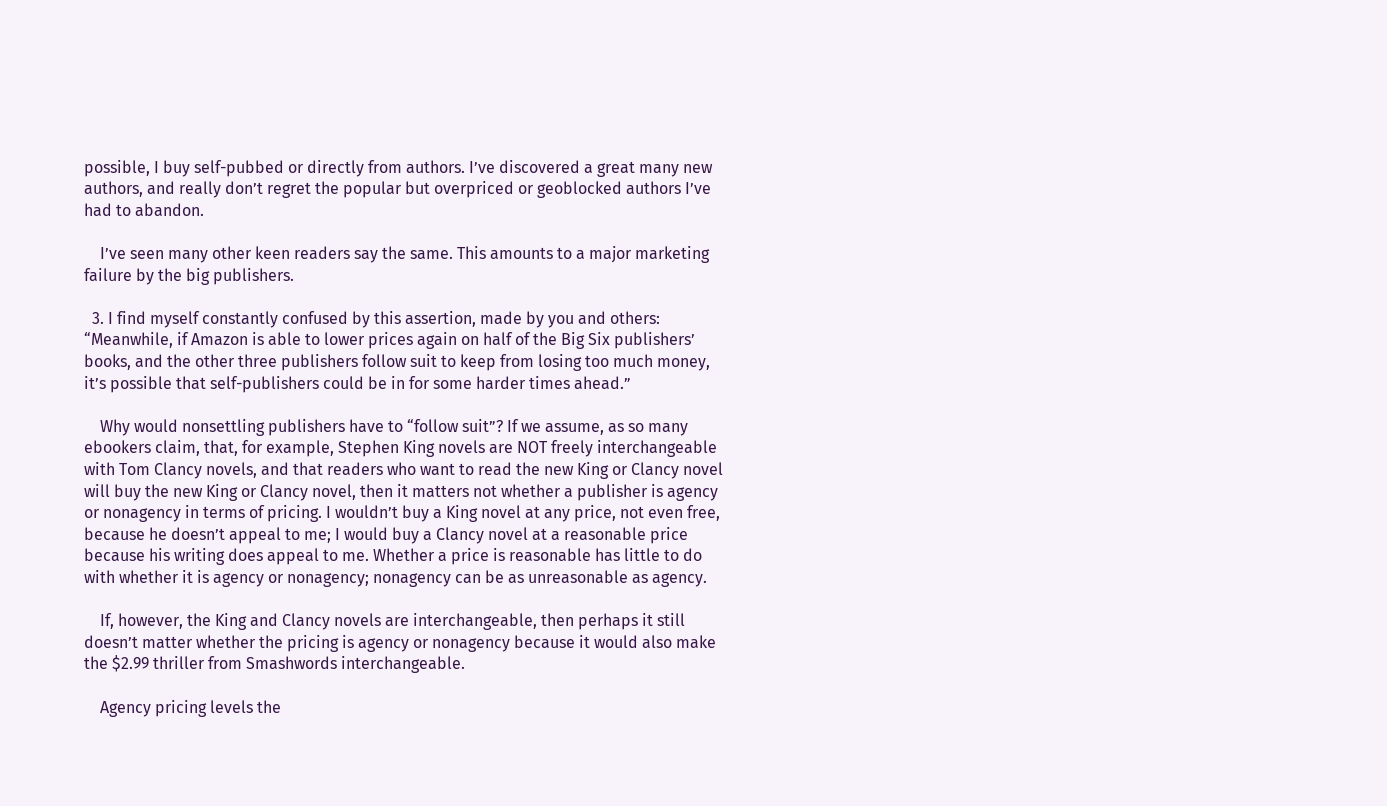possible, I buy self-pubbed or directly from authors. I’ve discovered a great many new authors, and really don’t regret the popular but overpriced or geoblocked authors I’ve had to abandon.

    I’ve seen many other keen readers say the same. This amounts to a major marketing failure by the big publishers.

  3. I find myself constantly confused by this assertion, made by you and others: “Meanwhile, if Amazon is able to lower prices again on half of the Big Six publishers’ books, and the other three publishers follow suit to keep from losing too much money, it’s possible that self-publishers could be in for some harder times ahead.”

    Why would nonsettling publishers have to “follow suit”? If we assume, as so many ebookers claim, that, for example, Stephen King novels are NOT freely interchangeable with Tom Clancy novels, and that readers who want to read the new King or Clancy novel will buy the new King or Clancy novel, then it matters not whether a publisher is agency or nonagency in terms of pricing. I wouldn’t buy a King novel at any price, not even free, because he doesn’t appeal to me; I would buy a Clancy novel at a reasonable price because his writing does appeal to me. Whether a price is reasonable has little to do with whether it is agency or nonagency; nonagency can be as unreasonable as agency.

    If, however, the King and Clancy novels are interchangeable, then perhaps it still doesn’t matter whether the pricing is agency or nonagency because it would also make the $2.99 thriller from Smashwords interchangeable.

    Agency pricing levels the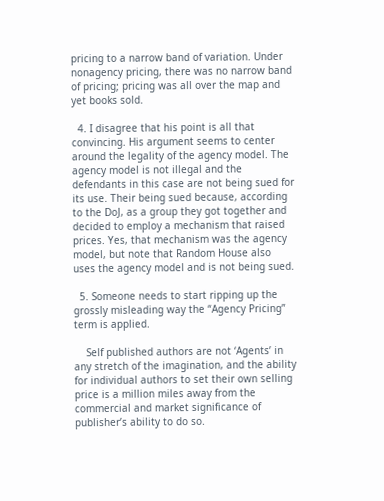pricing to a narrow band of variation. Under nonagency pricing, there was no narrow band of pricing; pricing was all over the map and yet books sold.

  4. I disagree that his point is all that convincing. His argument seems to center around the legality of the agency model. The agency model is not illegal and the defendants in this case are not being sued for its use. Their being sued because, according to the DoJ, as a group they got together and decided to employ a mechanism that raised prices. Yes, that mechanism was the agency model, but note that Random House also uses the agency model and is not being sued.

  5. Someone needs to start ripping up the grossly misleading way the “Agency Pricing” term is applied.

    Self published authors are not ‘Agents’ in any stretch of the imagination, and the ability for individual authors to set their own selling price is a million miles away from the commercial and market significance of publisher’s ability to do so.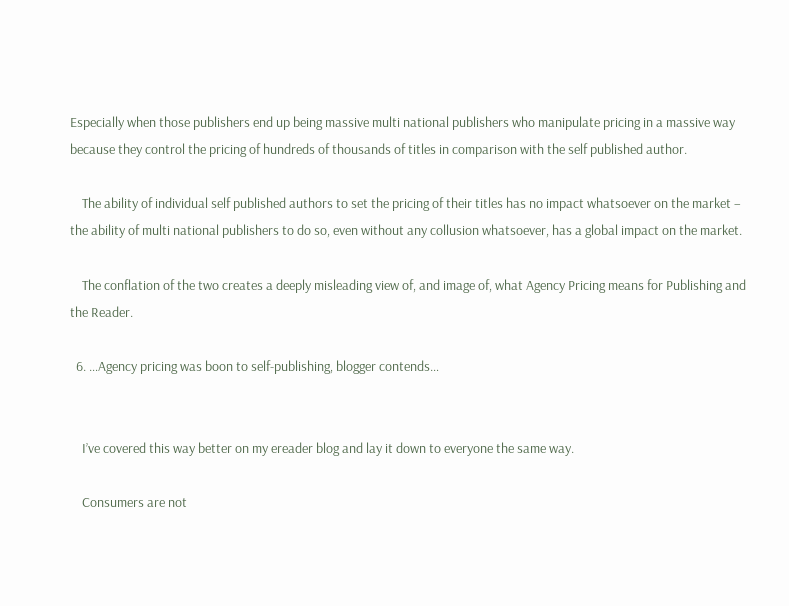Especially when those publishers end up being massive multi national publishers who manipulate pricing in a massive way because they control the pricing of hundreds of thousands of titles in comparison with the self published author.

    The ability of individual self published authors to set the pricing of their titles has no impact whatsoever on the market – the ability of multi national publishers to do so, even without any collusion whatsoever, has a global impact on the market.

    The conflation of the two creates a deeply misleading view of, and image of, what Agency Pricing means for Publishing and the Reader.

  6. …Agency pricing was boon to self-publishing, blogger contends…


    I’ve covered this way better on my ereader blog and lay it down to everyone the same way.

    Consumers are not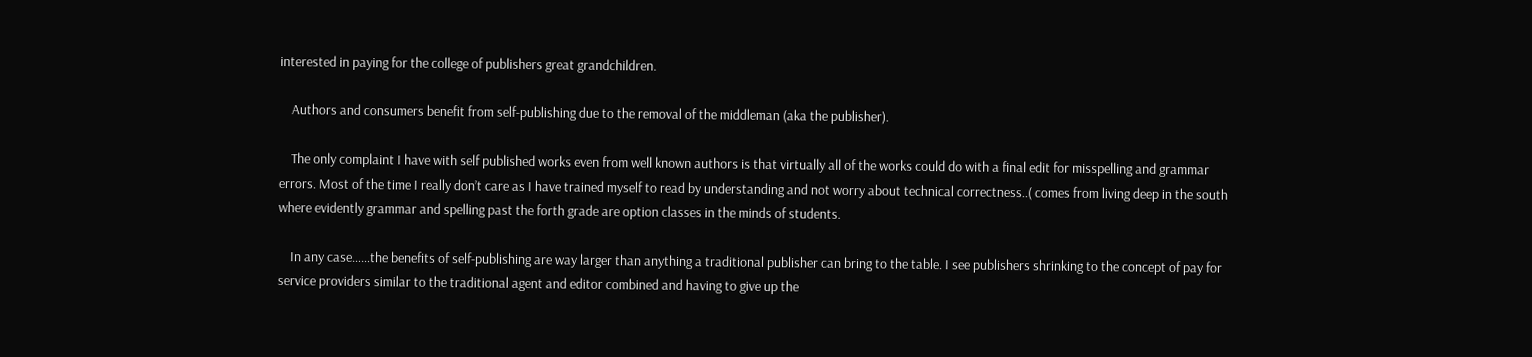interested in paying for the college of publishers great grandchildren.

    Authors and consumers benefit from self-publishing due to the removal of the middleman (aka the publisher).

    The only complaint I have with self published works even from well known authors is that virtually all of the works could do with a final edit for misspelling and grammar errors. Most of the time I really don’t care as I have trained myself to read by understanding and not worry about technical correctness..( comes from living deep in the south where evidently grammar and spelling past the forth grade are option classes in the minds of students.

    In any case……the benefits of self-publishing are way larger than anything a traditional publisher can bring to the table. I see publishers shrinking to the concept of pay for service providers similar to the traditional agent and editor combined and having to give up the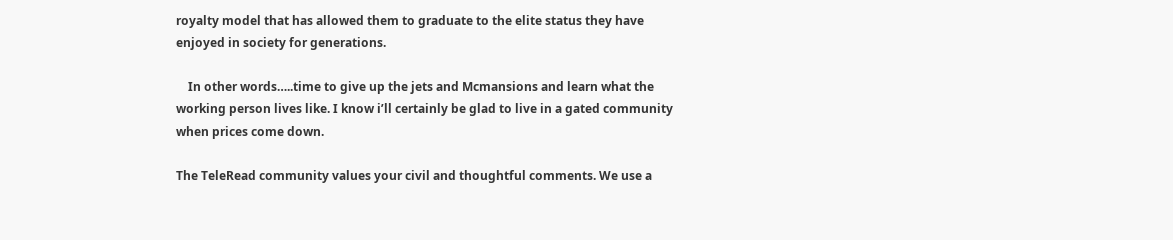royalty model that has allowed them to graduate to the elite status they have enjoyed in society for generations.

    In other words…..time to give up the jets and Mcmansions and learn what the working person lives like. I know i’ll certainly be glad to live in a gated community when prices come down.

The TeleRead community values your civil and thoughtful comments. We use a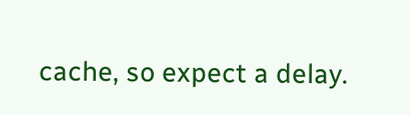cache, so expect a delay.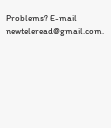Problems? E-mail newteleread@gmail.com.